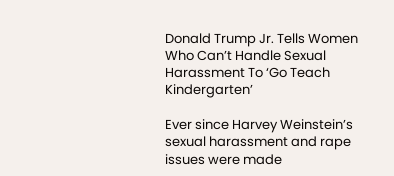Donald Trump Jr. Tells Women Who Can’t Handle Sexual Harassment To ‘Go Teach Kindergarten’

Ever since Harvey Weinstein’s sexual harassment and rape issues were made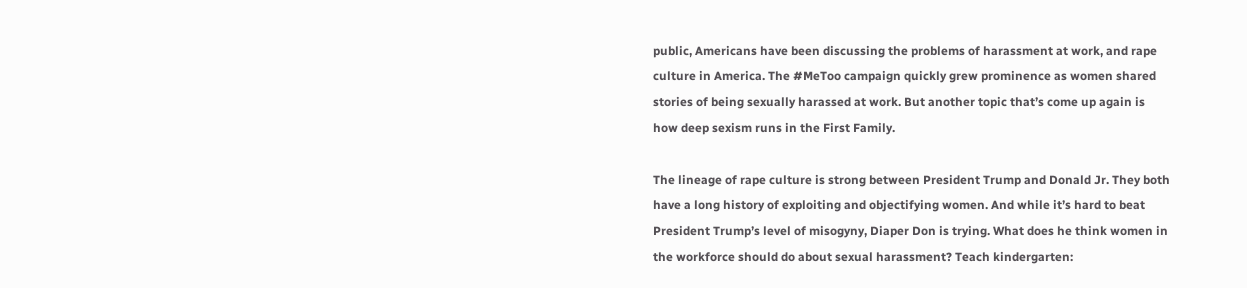public, Americans have been discussing the problems of harassment at work, and rape culture in America. The #MeToo campaign quickly grew prominence as women shared stories of being sexually harassed at work. But another topic that’s come up again is how deep sexism runs in the First Family.

The lineage of rape culture is strong between President Trump and Donald Jr. They both have a long history of exploiting and objectifying women. And while it’s hard to beat President Trump’s level of misogyny, Diaper Don is trying. What does he think women in the workforce should do about sexual harassment? Teach kindergarten: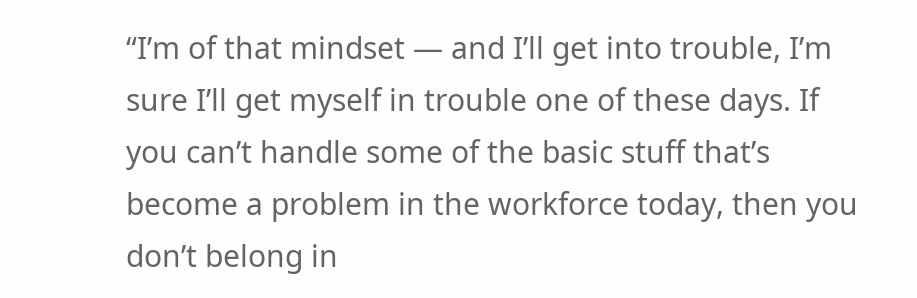“I’m of that mindset — and I’ll get into trouble, I’m sure I’ll get myself in trouble one of these days. If you can’t handle some of the basic stuff that’s become a problem in the workforce today, then you don’t belong in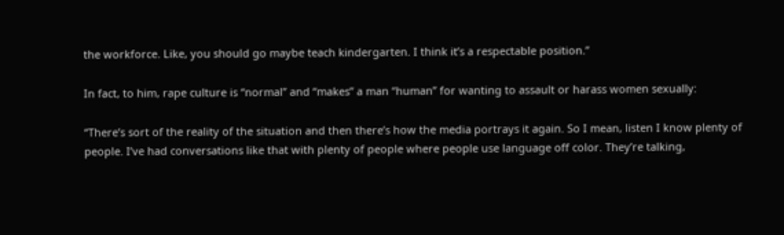the workforce. Like, you should go maybe teach kindergarten. I think it’s a respectable position.”

In fact, to him, rape culture is “normal” and “makes” a man “human” for wanting to assault or harass women sexually:

“There’s sort of the reality of the situation and then there’s how the media portrays it again. So I mean, listen I know plenty of people. I’ve had conversations like that with plenty of people where people use language off color. They’re talking,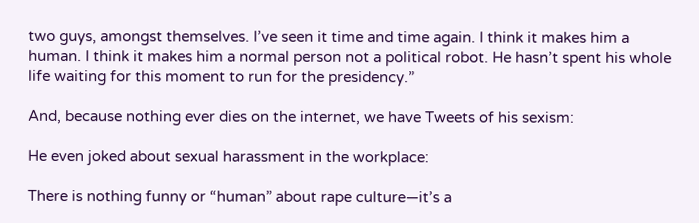two guys, amongst themselves. I’ve seen it time and time again. I think it makes him a human. I think it makes him a normal person not a political robot. He hasn’t spent his whole life waiting for this moment to run for the presidency.”

And, because nothing ever dies on the internet, we have Tweets of his sexism:

He even joked about sexual harassment in the workplace:

There is nothing funny or “human” about rape culture—it’s a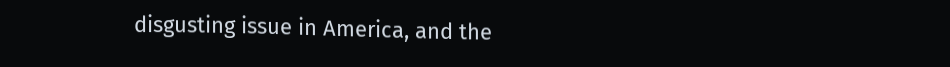disgusting issue in America, and the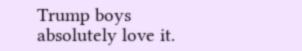Trump boys absolutely love it.